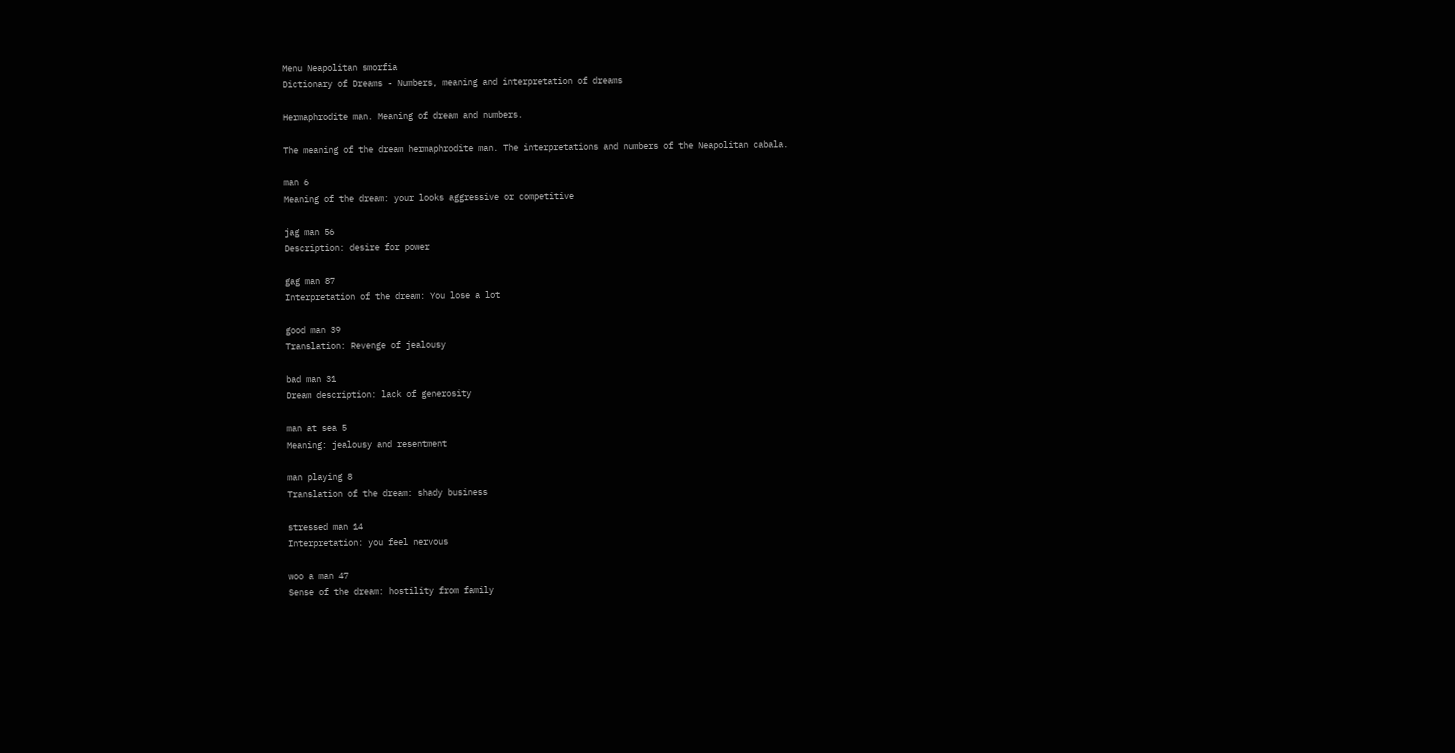Menu Neapolitan smorfia
Dictionary of Dreams - Numbers, meaning and interpretation of dreams

Hermaphrodite man. Meaning of dream and numbers.

The meaning of the dream hermaphrodite man. The interpretations and numbers of the Neapolitan cabala.

man 6
Meaning of the dream: your looks aggressive or competitive

jag man 56
Description: desire for power

gag man 87
Interpretation of the dream: You lose a lot

good man 39
Translation: Revenge of jealousy

bad man 31
Dream description: lack of generosity

man at sea 5
Meaning: jealousy and resentment

man playing 8
Translation of the dream: shady business

stressed man 14
Interpretation: you feel nervous

woo a man 47
Sense of the dream: hostility from family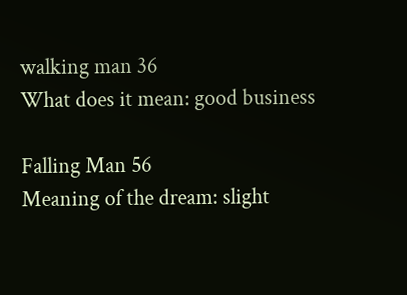walking man 36
What does it mean: good business

Falling Man 56
Meaning of the dream: slight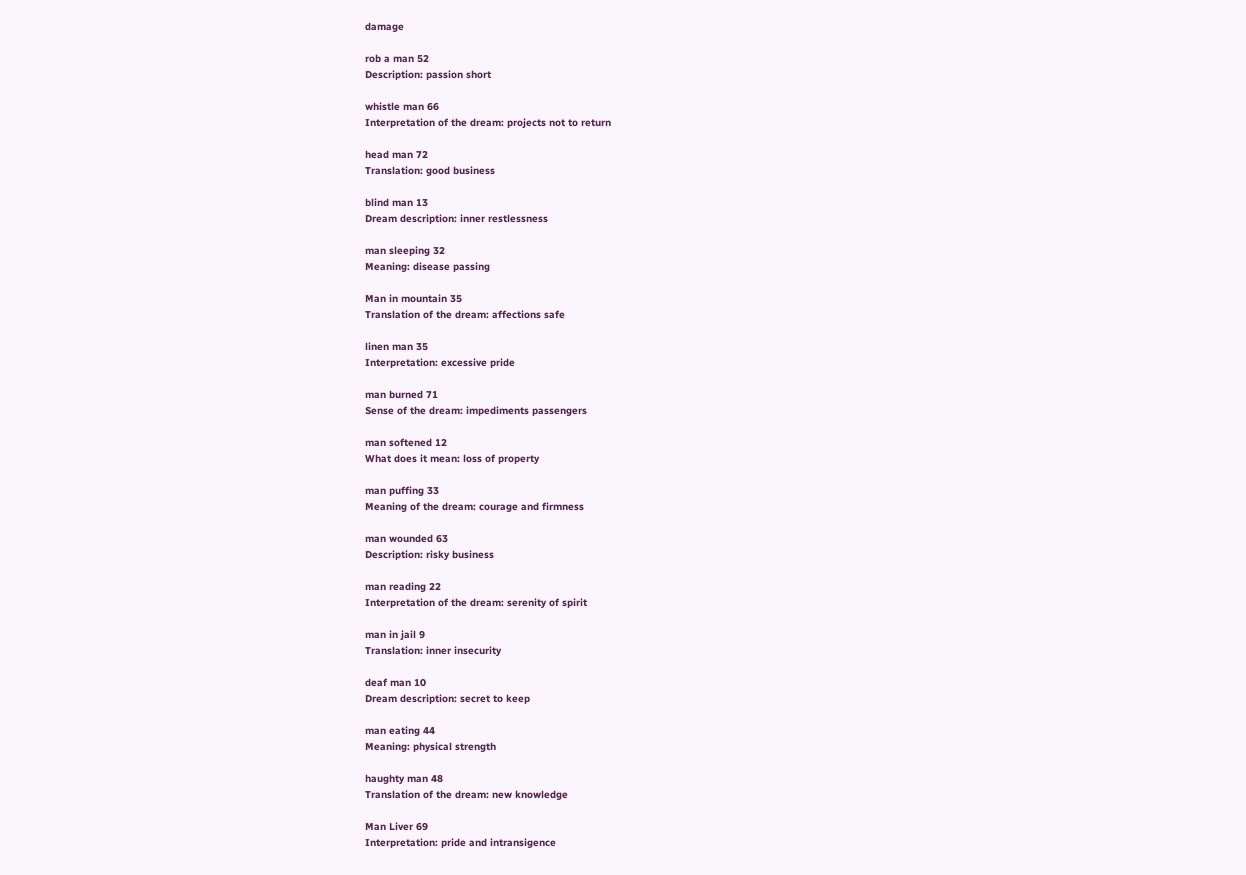damage

rob a man 52
Description: passion short

whistle man 66
Interpretation of the dream: projects not to return

head man 72
Translation: good business

blind man 13
Dream description: inner restlessness

man sleeping 32
Meaning: disease passing

Man in mountain 35
Translation of the dream: affections safe

linen man 35
Interpretation: excessive pride

man burned 71
Sense of the dream: impediments passengers

man softened 12
What does it mean: loss of property

man puffing 33
Meaning of the dream: courage and firmness

man wounded 63
Description: risky business

man reading 22
Interpretation of the dream: serenity of spirit

man in jail 9
Translation: inner insecurity

deaf man 10
Dream description: secret to keep

man eating 44
Meaning: physical strength

haughty man 48
Translation of the dream: new knowledge

Man Liver 69
Interpretation: pride and intransigence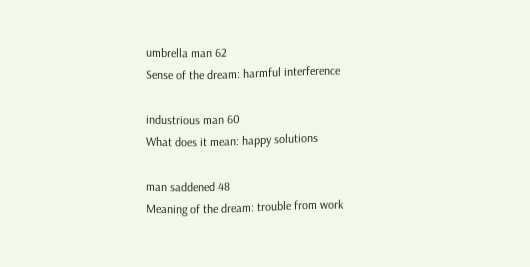umbrella man 62
Sense of the dream: harmful interference

industrious man 60
What does it mean: happy solutions

man saddened 48
Meaning of the dream: trouble from work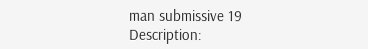man submissive 19
Description: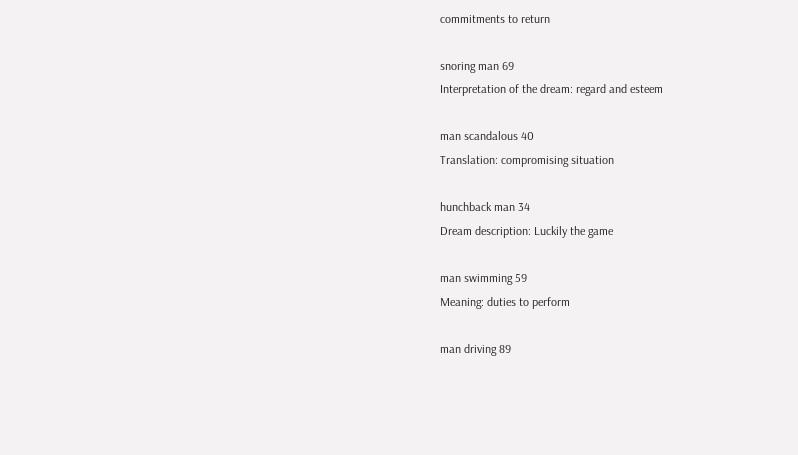commitments to return

snoring man 69
Interpretation of the dream: regard and esteem

man scandalous 40
Translation: compromising situation

hunchback man 34
Dream description: Luckily the game

man swimming 59
Meaning: duties to perform

man driving 89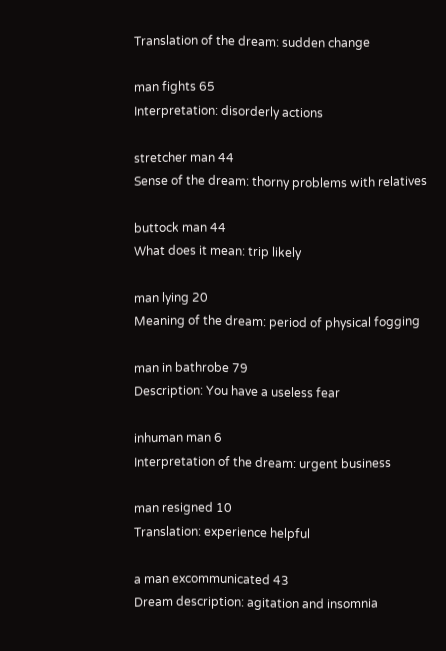Translation of the dream: sudden change

man fights 65
Interpretation: disorderly actions

stretcher man 44
Sense of the dream: thorny problems with relatives

buttock man 44
What does it mean: trip likely

man lying 20
Meaning of the dream: period of physical fogging

man in bathrobe 79
Description: You have a useless fear

inhuman man 6
Interpretation of the dream: urgent business

man resigned 10
Translation: experience helpful

a man excommunicated 43
Dream description: agitation and insomnia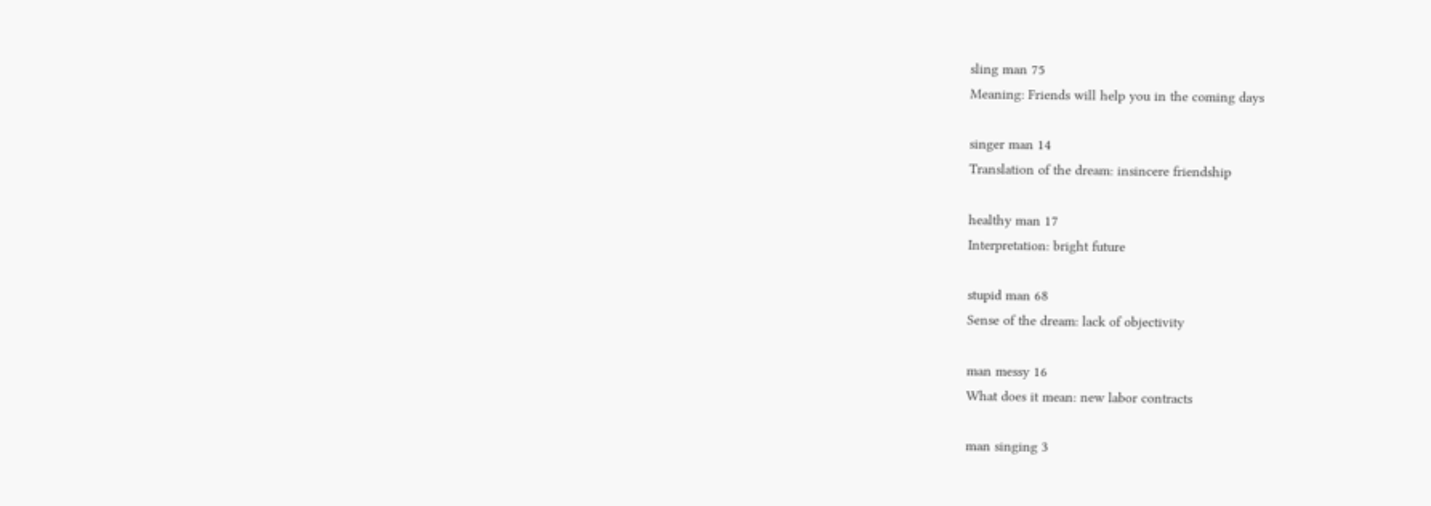sling man 75
Meaning: Friends will help you in the coming days

singer man 14
Translation of the dream: insincere friendship

healthy man 17
Interpretation: bright future

stupid man 68
Sense of the dream: lack of objectivity

man messy 16
What does it mean: new labor contracts

man singing 3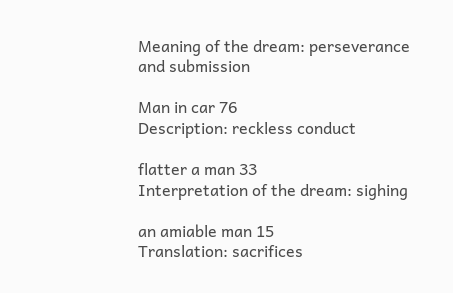Meaning of the dream: perseverance and submission

Man in car 76
Description: reckless conduct

flatter a man 33
Interpretation of the dream: sighing

an amiable man 15
Translation: sacrifices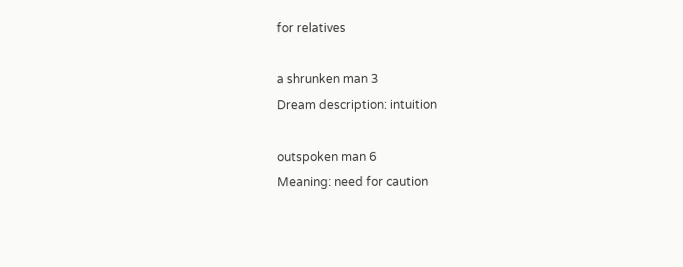for relatives

a shrunken man 3
Dream description: intuition

outspoken man 6
Meaning: need for caution